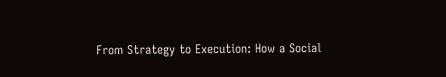From Strategy to Execution: How a Social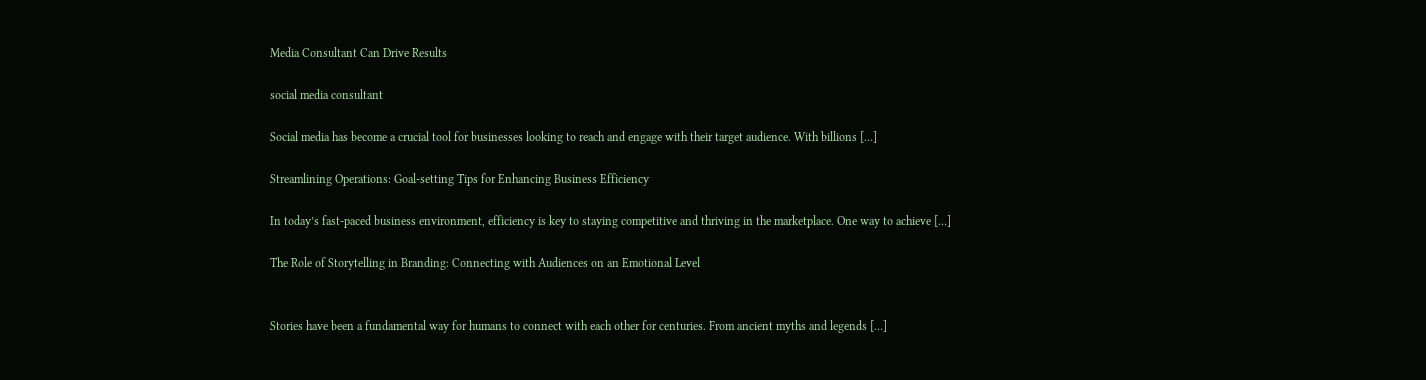Media Consultant Can Drive Results

social media consultant

Social media has become a crucial tool for businesses looking to reach and engage with their target audience. With billions […]

Streamlining Operations: Goal-setting Tips for Enhancing Business Efficiency

In today’s fast-paced business environment, efficiency is key to staying competitive and thriving in the marketplace. One way to achieve […]

The Role of Storytelling in Branding: Connecting with Audiences on an Emotional Level


Stories have been a fundamental way for humans to connect with each other for centuries. From ancient myths and legends […]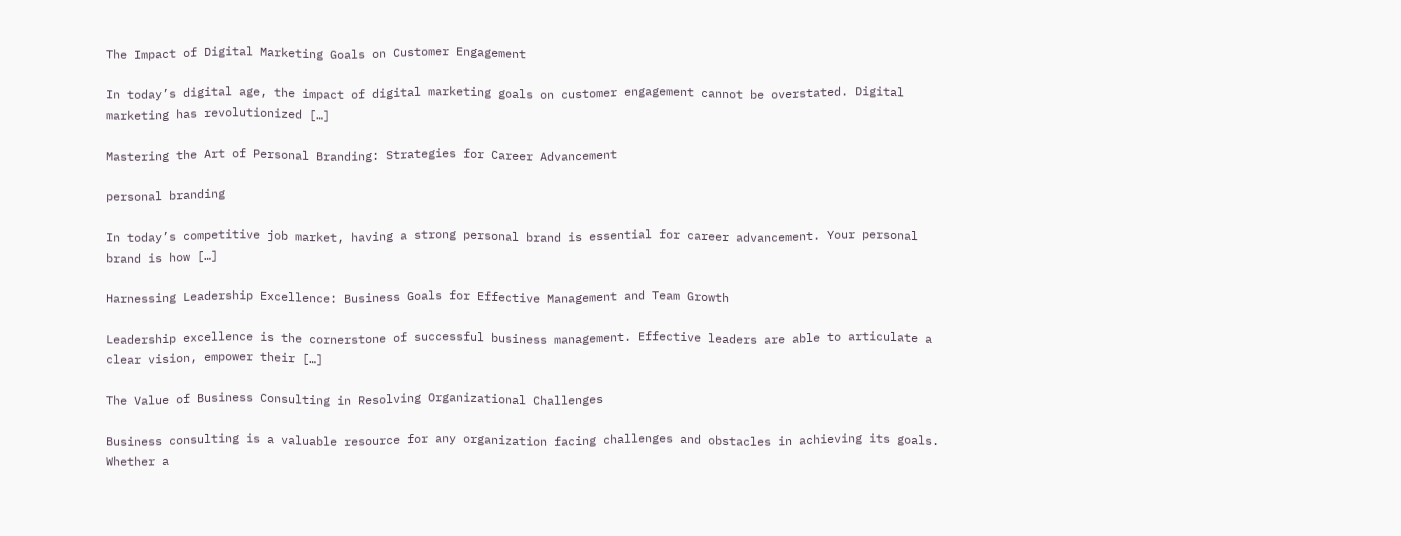The Impact of Digital Marketing Goals on Customer Engagement

In today’s digital age, the impact of digital marketing goals on customer engagement cannot be overstated. Digital marketing has revolutionized […]

Mastering the Art of Personal Branding: Strategies for Career Advancement

personal branding

In today’s competitive job market, having a strong personal brand is essential for career advancement. Your personal brand is how […]

Harnessing Leadership Excellence: Business Goals for Effective Management and Team Growth

Leadership excellence is the cornerstone of successful business management. Effective leaders are able to articulate a clear vision, empower their […]

The Value of Business Consulting in Resolving Organizational Challenges

Business consulting is a valuable resource for any organization facing challenges and obstacles in achieving its goals. Whether a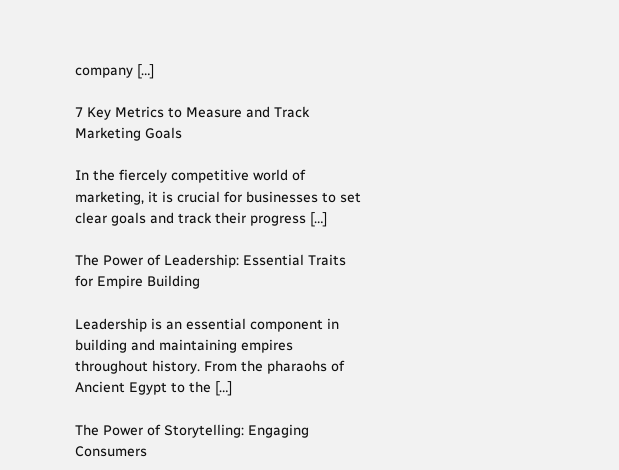company […]

7 Key Metrics to Measure and Track Marketing Goals

In the fiercely competitive world of marketing, it is crucial for businesses to set clear goals and track their progress […]

The Power of Leadership: Essential Traits for Empire Building

Leadership is an essential component in building and maintaining empires throughout history. From the pharaohs of Ancient Egypt to the […]

The Power of Storytelling: Engaging Consumers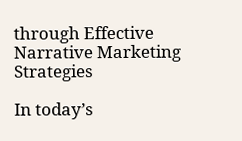through Effective Narrative Marketing Strategies

In today’s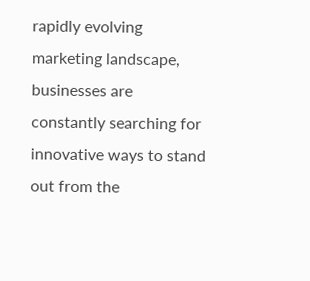rapidly evolving marketing landscape, businesses are constantly searching for innovative ways to stand out from the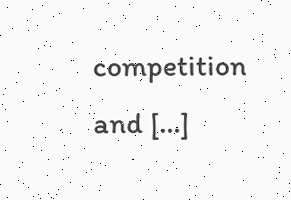competition and […]